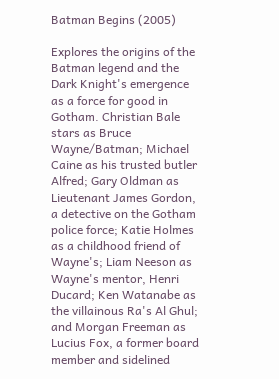Batman Begins (2005)

Explores the origins of the Batman legend and the Dark Knight's emergence as a force for good in Gotham. Christian Bale stars as Bruce Wayne/Batman; Michael Caine as his trusted butler Alfred; Gary Oldman as Lieutenant James Gordon, a detective on the Gotham police force; Katie Holmes as a childhood friend of Wayne's; Liam Neeson as Wayne's mentor, Henri Ducard; Ken Watanabe as the villainous Ra's Al Ghul; and Morgan Freeman as Lucius Fox, a former board member and sidelined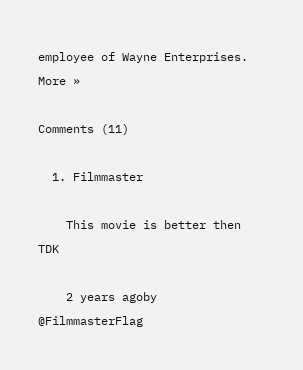employee of Wayne Enterprises. More »

Comments (11)

  1. Filmmaster

    This movie is better then TDK

    2 years agoby @FilmmasterFlag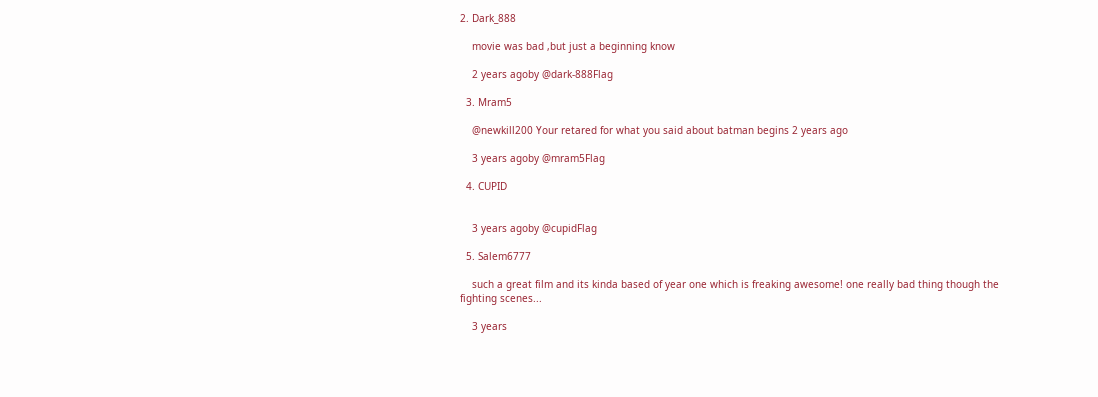2. Dark_888

    movie was bad ,but just a beginning know

    2 years agoby @dark-888Flag

  3. Mram5

    @newkill200 Your retared for what you said about batman begins 2 years ago

    3 years agoby @mram5Flag

  4. CUPID


    3 years agoby @cupidFlag

  5. Salem6777

    such a great film and its kinda based of year one which is freaking awesome! one really bad thing though the fighting scenes...

    3 years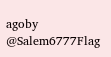agoby @Salem6777Flag